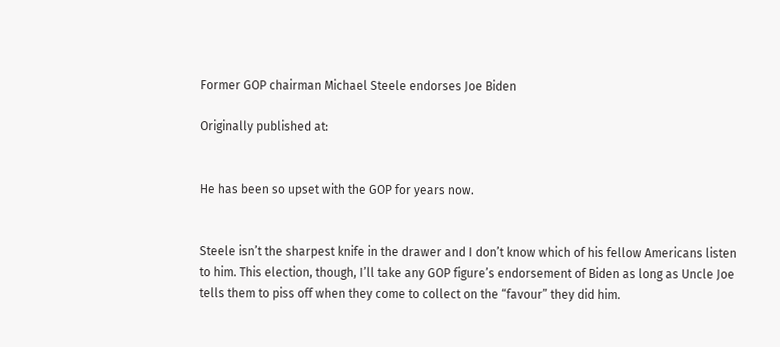Former GOP chairman Michael Steele endorses Joe Biden

Originally published at:


He has been so upset with the GOP for years now.


Steele isn’t the sharpest knife in the drawer and I don’t know which of his fellow Americans listen to him. This election, though, I’ll take any GOP figure’s endorsement of Biden as long as Uncle Joe tells them to piss off when they come to collect on the “favour” they did him.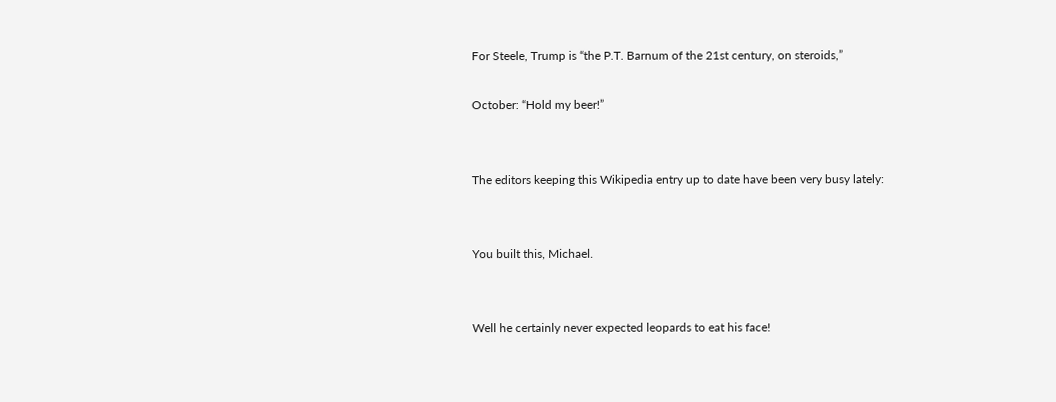For Steele, Trump is “the P.T. Barnum of the 21st century, on steroids,”

October: “Hold my beer!”


The editors keeping this Wikipedia entry up to date have been very busy lately:


You built this, Michael.


Well he certainly never expected leopards to eat his face!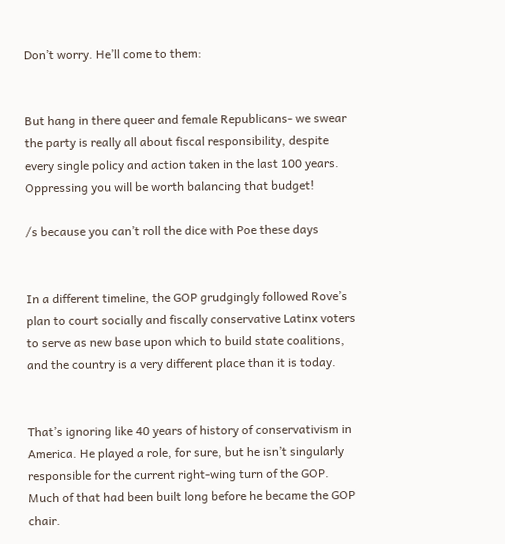Don’t worry. He’ll come to them:


But hang in there queer and female Republicans- we swear the party is really all about fiscal responsibility, despite every single policy and action taken in the last 100 years. Oppressing you will be worth balancing that budget!

/s because you can’t roll the dice with Poe these days


In a different timeline, the GOP grudgingly followed Rove’s plan to court socially and fiscally conservative Latinx voters to serve as new base upon which to build state coalitions, and the country is a very different place than it is today.


That’s ignoring like 40 years of history of conservativism in America. He played a role, for sure, but he isn’t singularly responsible for the current right-wing turn of the GOP. Much of that had been built long before he became the GOP chair.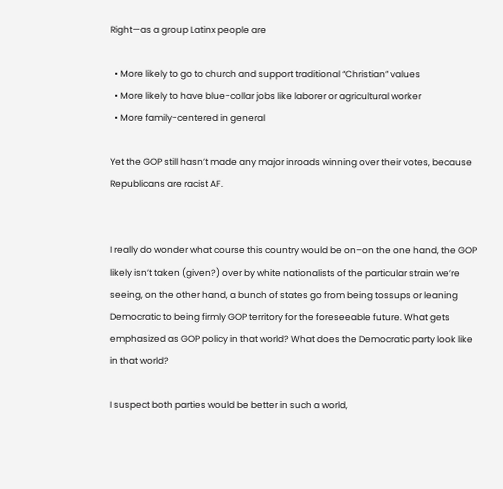Right—as a group Latinx people are

  • More likely to go to church and support traditional “Christian” values
  • More likely to have blue-collar jobs like laborer or agricultural worker
  • More family-centered in general

Yet the GOP still hasn’t made any major inroads winning over their votes, because Republicans are racist AF.


I really do wonder what course this country would be on–on the one hand, the GOP likely isn’t taken (given?) over by white nationalists of the particular strain we’re seeing, on the other hand, a bunch of states go from being tossups or leaning Democratic to being firmly GOP territory for the foreseeable future. What gets emphasized as GOP policy in that world? What does the Democratic party look like in that world?

I suspect both parties would be better in such a world,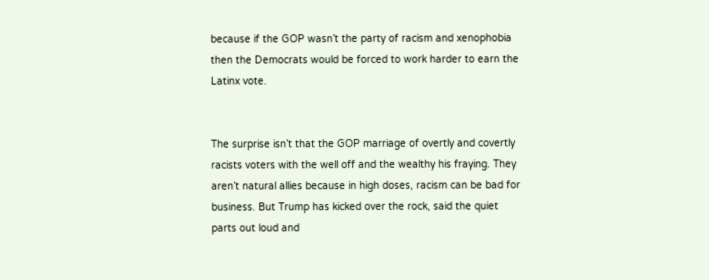because if the GOP wasn’t the party of racism and xenophobia then the Democrats would be forced to work harder to earn the Latinx vote.


The surprise isn’t that the GOP marriage of overtly and covertly racists voters with the well off and the wealthy his fraying. They aren’t natural allies because in high doses, racism can be bad for business. But Trump has kicked over the rock, said the quiet parts out loud and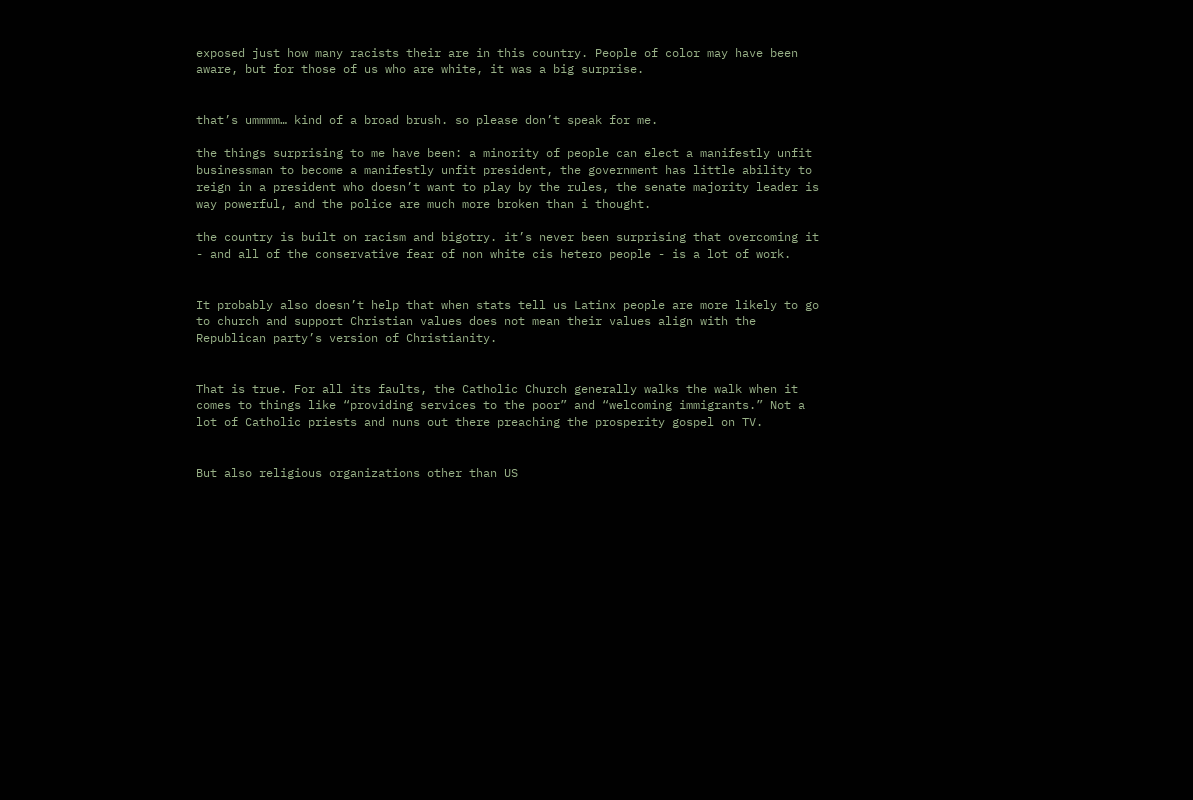exposed just how many racists their are in this country. People of color may have been aware, but for those of us who are white, it was a big surprise.


that’s ummmm… kind of a broad brush. so please don’t speak for me.

the things surprising to me have been: a minority of people can elect a manifestly unfit businessman to become a manifestly unfit president, the government has little ability to reign in a president who doesn’t want to play by the rules, the senate majority leader is way powerful, and the police are much more broken than i thought.

the country is built on racism and bigotry. it’s never been surprising that overcoming it - and all of the conservative fear of non white cis hetero people - is a lot of work.


It probably also doesn’t help that when stats tell us Latinx people are more likely to go to church and support Christian values does not mean their values align with the Republican party’s version of Christianity.


That is true. For all its faults, the Catholic Church generally walks the walk when it comes to things like “providing services to the poor” and “welcoming immigrants.” Not a lot of Catholic priests and nuns out there preaching the prosperity gospel on TV.


But also religious organizations other than US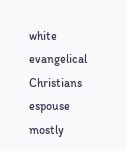white evangelical Christians espouse mostly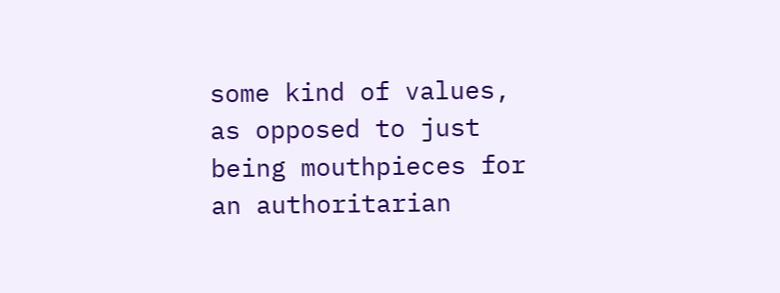some kind of values, as opposed to just being mouthpieces for an authoritarian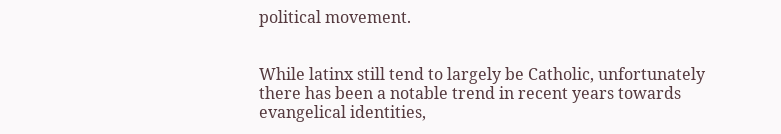political movement.


While latinx still tend to largely be Catholic, unfortunately there has been a notable trend in recent years towards evangelical identities,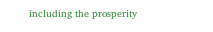including the prosperity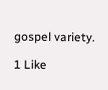gospel variety.

1 Like